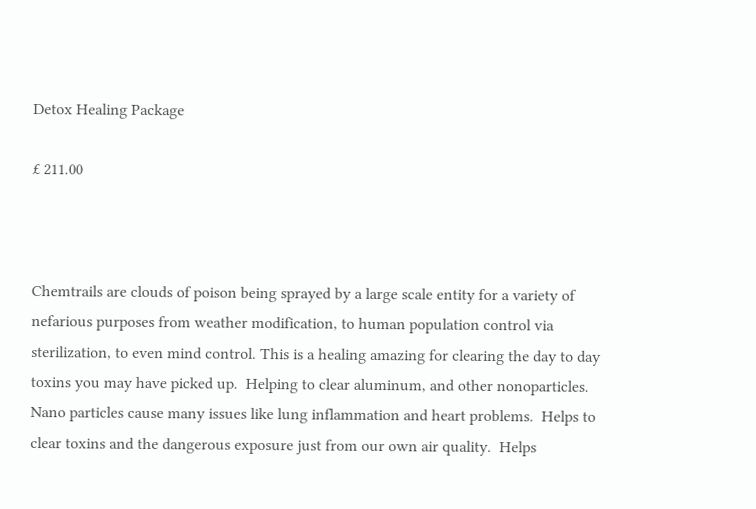Detox Healing Package

£ 211.00



Chemtrails are clouds of poison being sprayed by a large scale entity for a variety of nefarious purposes from weather modification, to human population control via sterilization, to even mind control. This is a healing amazing for clearing the day to day toxins you may have picked up.  Helping to clear aluminum, and other nonoparticles.  Nano particles cause many issues like lung inflammation and heart problems.  Helps to clear toxins and the dangerous exposure just from our own air quality.  Helps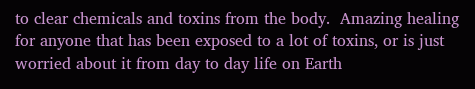to clear chemicals and toxins from the body.  Amazing healing for anyone that has been exposed to a lot of toxins, or is just worried about it from day to day life on Earth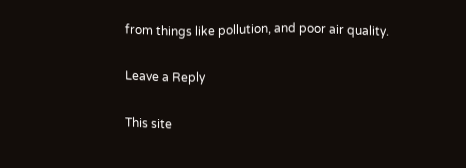from things like pollution, and poor air quality.

Leave a Reply

This site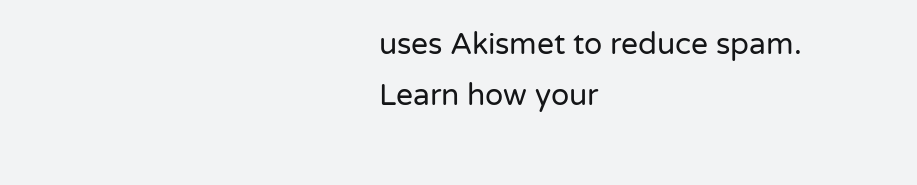uses Akismet to reduce spam. Learn how your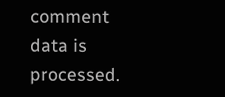comment data is processed.